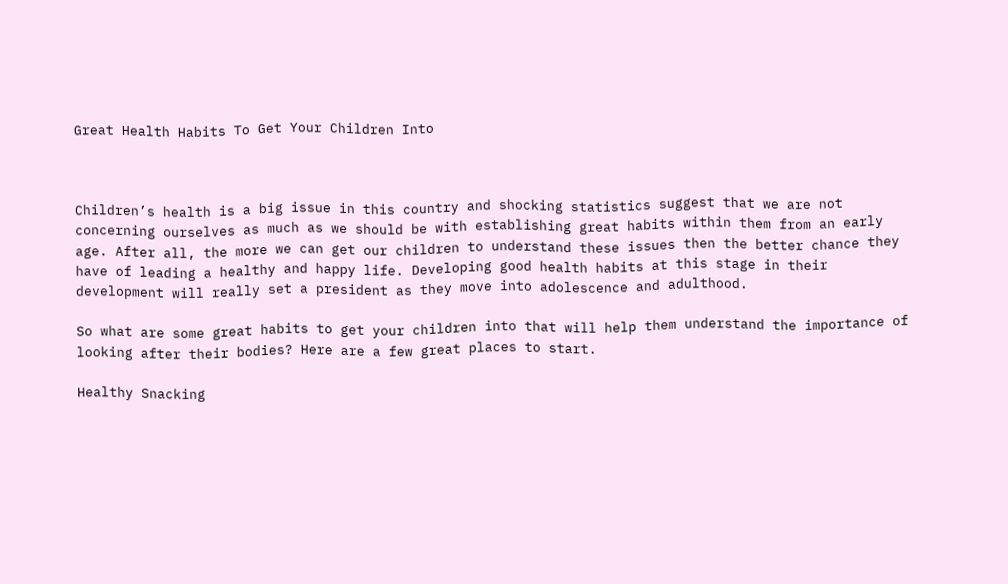Great Health Habits To Get Your Children Into



Children’s health is a big issue in this country and shocking statistics suggest that we are not concerning ourselves as much as we should be with establishing great habits within them from an early age. After all, the more we can get our children to understand these issues then the better chance they have of leading a healthy and happy life. Developing good health habits at this stage in their development will really set a president as they move into adolescence and adulthood.

So what are some great habits to get your children into that will help them understand the importance of looking after their bodies? Here are a few great places to start.

Healthy Snacking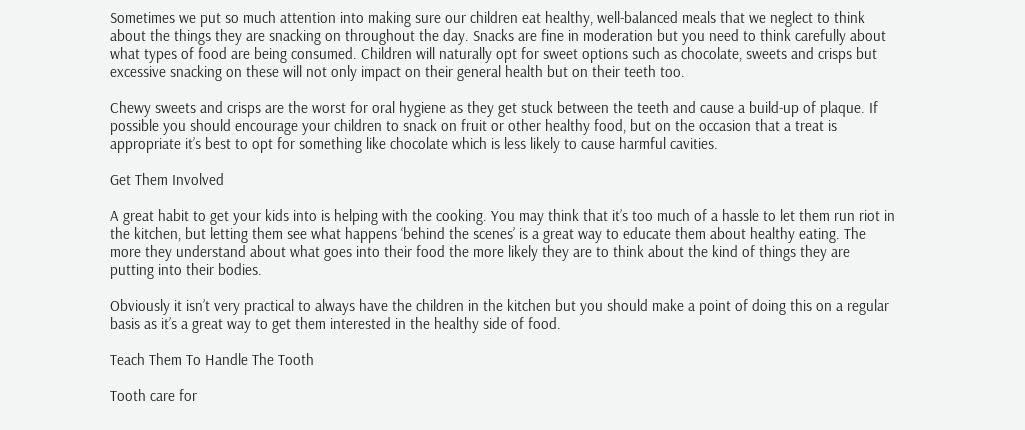Sometimes we put so much attention into making sure our children eat healthy, well-balanced meals that we neglect to think about the things they are snacking on throughout the day. Snacks are fine in moderation but you need to think carefully about what types of food are being consumed. Children will naturally opt for sweet options such as chocolate, sweets and crisps but excessive snacking on these will not only impact on their general health but on their teeth too.

Chewy sweets and crisps are the worst for oral hygiene as they get stuck between the teeth and cause a build-up of plaque. If possible you should encourage your children to snack on fruit or other healthy food, but on the occasion that a treat is appropriate it’s best to opt for something like chocolate which is less likely to cause harmful cavities.

Get Them Involved

A great habit to get your kids into is helping with the cooking. You may think that it’s too much of a hassle to let them run riot in the kitchen, but letting them see what happens ‘behind the scenes’ is a great way to educate them about healthy eating. The more they understand about what goes into their food the more likely they are to think about the kind of things they are putting into their bodies.

Obviously it isn’t very practical to always have the children in the kitchen but you should make a point of doing this on a regular basis as it’s a great way to get them interested in the healthy side of food.

Teach Them To Handle The Tooth

Tooth care for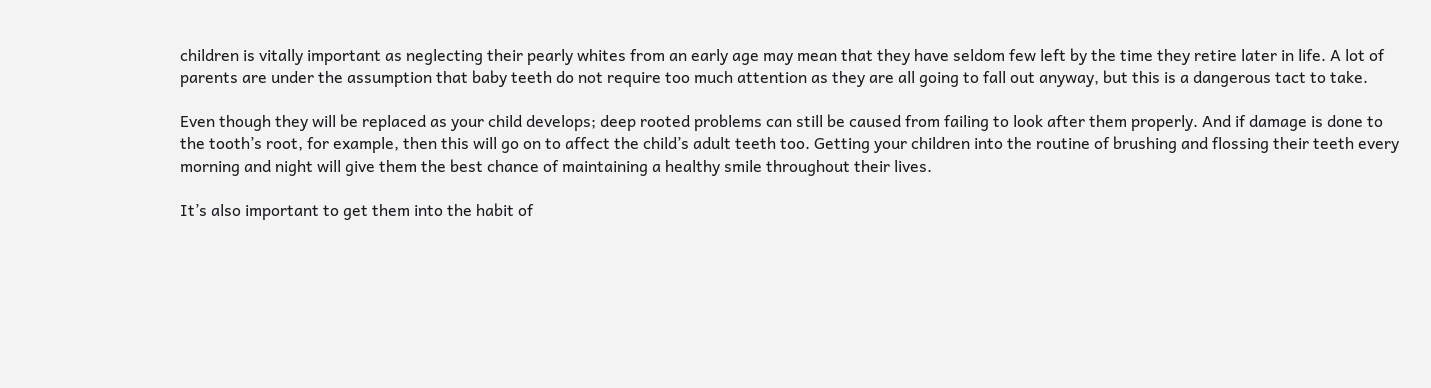children is vitally important as neglecting their pearly whites from an early age may mean that they have seldom few left by the time they retire later in life. A lot of parents are under the assumption that baby teeth do not require too much attention as they are all going to fall out anyway, but this is a dangerous tact to take.

Even though they will be replaced as your child develops; deep rooted problems can still be caused from failing to look after them properly. And if damage is done to the tooth’s root, for example, then this will go on to affect the child’s adult teeth too. Getting your children into the routine of brushing and flossing their teeth every morning and night will give them the best chance of maintaining a healthy smile throughout their lives.

It’s also important to get them into the habit of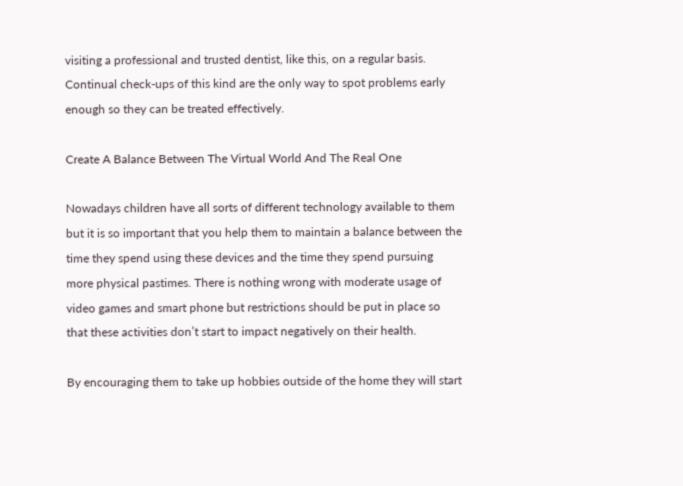visiting a professional and trusted dentist, like this, on a regular basis. Continual check-ups of this kind are the only way to spot problems early enough so they can be treated effectively.

Create A Balance Between The Virtual World And The Real One

Nowadays children have all sorts of different technology available to them but it is so important that you help them to maintain a balance between the time they spend using these devices and the time they spend pursuing more physical pastimes. There is nothing wrong with moderate usage of video games and smart phone but restrictions should be put in place so that these activities don’t start to impact negatively on their health.

By encouraging them to take up hobbies outside of the home they will start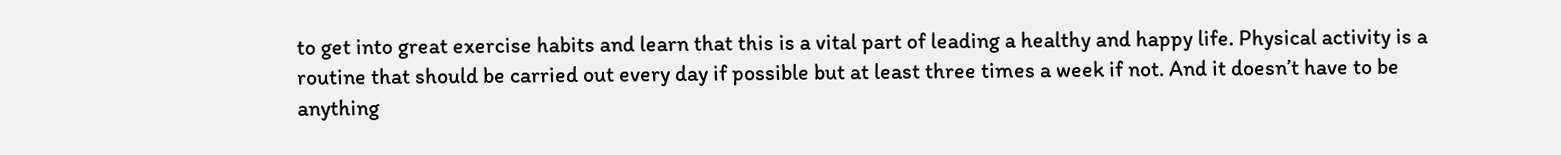to get into great exercise habits and learn that this is a vital part of leading a healthy and happy life. Physical activity is a routine that should be carried out every day if possible but at least three times a week if not. And it doesn’t have to be anything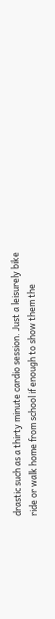drastic such as a thirty minute cardio session. Just a leisurely bike ride or walk home from school if enough to show them the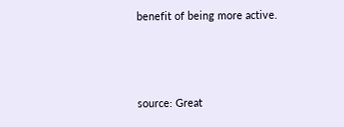benefit of being more active.



source: Great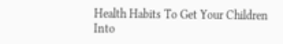Health Habits To Get Your Children Into